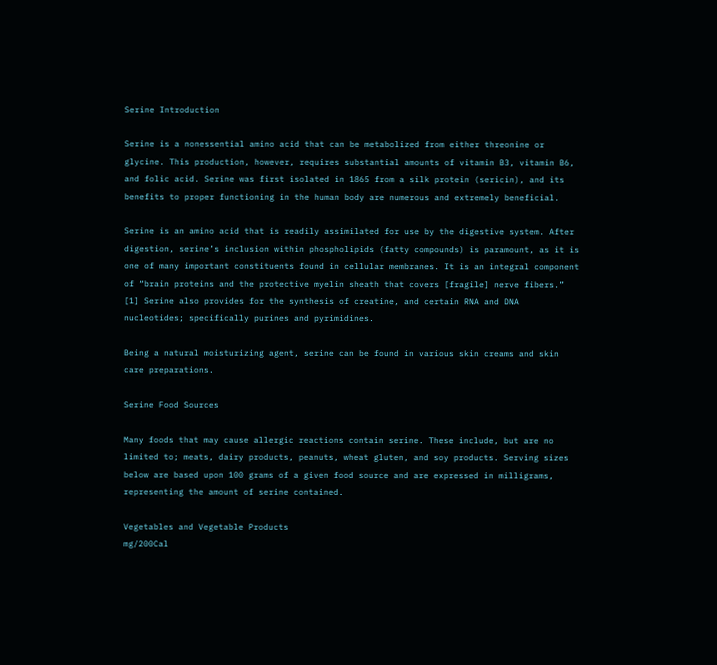Serine Introduction

Serine is a nonessential amino acid that can be metabolized from either threonine or glycine. This production, however, requires substantial amounts of vitamin B3, vitamin B6, and folic acid. Serine was first isolated in 1865 from a silk protein (sericin), and its benefits to proper functioning in the human body are numerous and extremely beneficial.

Serine is an amino acid that is readily assimilated for use by the digestive system. After digestion, serine’s inclusion within phospholipids (fatty compounds) is paramount, as it is one of many important constituents found in cellular membranes. It is an integral component of “brain proteins and the protective myelin sheath that covers [fragile] nerve fibers.” [1] Serine also provides for the synthesis of creatine, and certain RNA and DNA nucleotides; specifically purines and pyrimidines.

Being a natural moisturizing agent, serine can be found in various skin creams and skin care preparations.

Serine Food Sources

Many foods that may cause allergic reactions contain serine. These include, but are no limited to; meats, dairy products, peanuts, wheat gluten, and soy products. Serving sizes below are based upon 100 grams of a given food source and are expressed in milligrams, representing the amount of serine contained.

Vegetables and Vegetable Products
mg/200Cal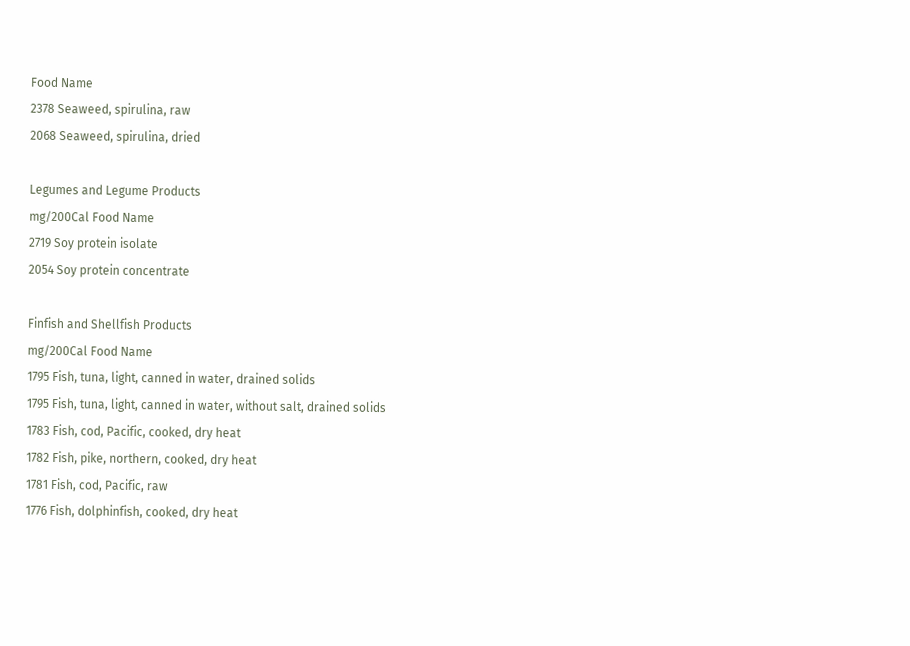Food Name
2378 Seaweed, spirulina, raw
2068 Seaweed, spirulina, dried

Legumes and Legume Products
mg/200Cal Food Name
2719 Soy protein isolate
2054 Soy protein concentrate

Finfish and Shellfish Products
mg/200Cal Food Name
1795 Fish, tuna, light, canned in water, drained solids
1795 Fish, tuna, light, canned in water, without salt, drained solids
1783 Fish, cod, Pacific, cooked, dry heat
1782 Fish, pike, northern, cooked, dry heat
1781 Fish, cod, Pacific, raw
1776 Fish, dolphinfish, cooked, dry heat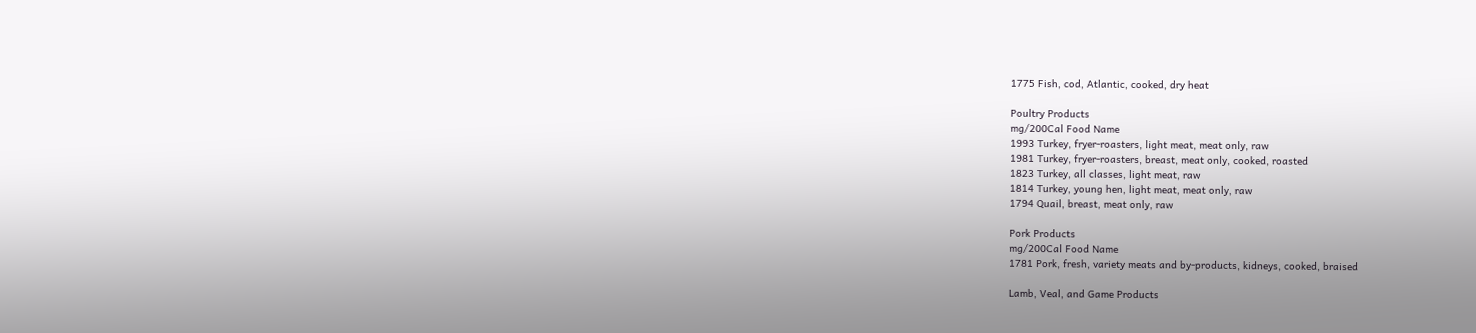1775 Fish, cod, Atlantic, cooked, dry heat

Poultry Products
mg/200Cal Food Name
1993 Turkey, fryer-roasters, light meat, meat only, raw
1981 Turkey, fryer-roasters, breast, meat only, cooked, roasted
1823 Turkey, all classes, light meat, raw
1814 Turkey, young hen, light meat, meat only, raw
1794 Quail, breast, meat only, raw

Pork Products
mg/200Cal Food Name
1781 Pork, fresh, variety meats and by-products, kidneys, cooked, braised

Lamb, Veal, and Game Products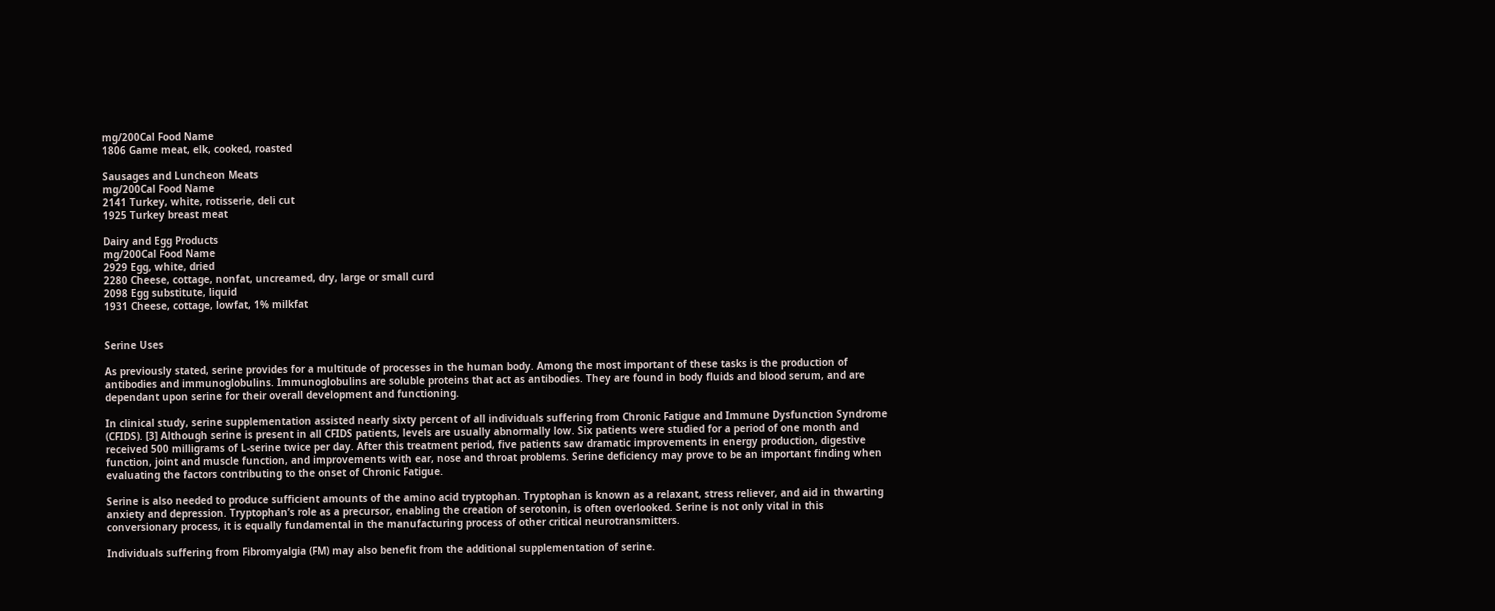mg/200Cal Food Name
1806 Game meat, elk, cooked, roasted

Sausages and Luncheon Meats
mg/200Cal Food Name
2141 Turkey, white, rotisserie, deli cut
1925 Turkey breast meat

Dairy and Egg Products
mg/200Cal Food Name
2929 Egg, white, dried
2280 Cheese, cottage, nonfat, uncreamed, dry, large or small curd
2098 Egg substitute, liquid
1931 Cheese, cottage, lowfat, 1% milkfat


Serine Uses

As previously stated, serine provides for a multitude of processes in the human body. Among the most important of these tasks is the production of antibodies and immunoglobulins. Immunoglobulins are soluble proteins that act as antibodies. They are found in body fluids and blood serum, and are dependant upon serine for their overall development and functioning.

In clinical study, serine supplementation assisted nearly sixty percent of all individuals suffering from Chronic Fatigue and Immune Dysfunction Syndrome (CFIDS). [3] Although serine is present in all CFIDS patients, levels are usually abnormally low. Six patients were studied for a period of one month and received 500 milligrams of L-serine twice per day. After this treatment period, five patients saw dramatic improvements in energy production, digestive function, joint and muscle function, and improvements with ear, nose and throat problems. Serine deficiency may prove to be an important finding when evaluating the factors contributing to the onset of Chronic Fatigue.

Serine is also needed to produce sufficient amounts of the amino acid tryptophan. Tryptophan is known as a relaxant, stress reliever, and aid in thwarting anxiety and depression. Tryptophan’s role as a precursor, enabling the creation of serotonin, is often overlooked. Serine is not only vital in this conversionary process, it is equally fundamental in the manufacturing process of other critical neurotransmitters.

Individuals suffering from Fibromyalgia (FM) may also benefit from the additional supplementation of serine.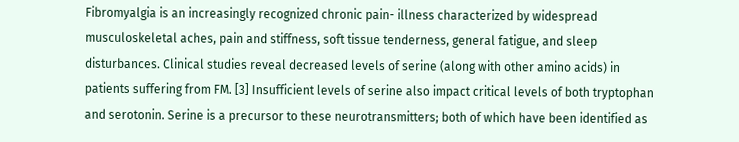Fibromyalgia is an increasingly recognized chronic pain- illness characterized by widespread musculoskeletal aches, pain and stiffness, soft tissue tenderness, general fatigue, and sleep disturbances. Clinical studies reveal decreased levels of serine (along with other amino acids) in patients suffering from FM. [3] Insufficient levels of serine also impact critical levels of both tryptophan and serotonin. Serine is a precursor to these neurotransmitters; both of which have been identified as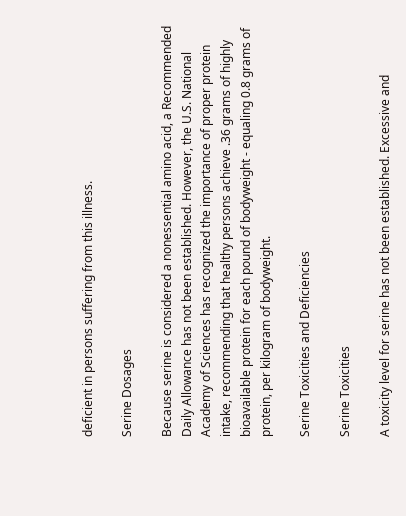deficient in persons suffering from this illness.

Serine Dosages

Because serine is considered a nonessential amino acid, a Recommended Daily Allowance has not been established. However, the U.S. National Academy of Sciences has recognized the importance of proper protein intake, recommending that healthy persons achieve .36 grams of highly bioavailable protein for each pound of bodyweight - equaling 0.8 grams of protein, per kilogram of bodyweight.

Serine Toxicities and Deficiencies

Serine Toxicities

A toxicity level for serine has not been established. Excessive and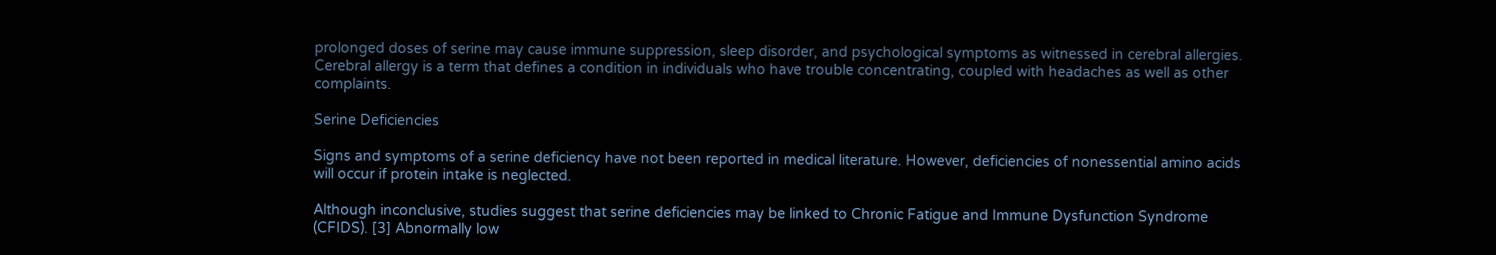prolonged doses of serine may cause immune suppression, sleep disorder, and psychological symptoms as witnessed in cerebral allergies. Cerebral allergy is a term that defines a condition in individuals who have trouble concentrating, coupled with headaches as well as other complaints.

Serine Deficiencies

Signs and symptoms of a serine deficiency have not been reported in medical literature. However, deficiencies of nonessential amino acids will occur if protein intake is neglected.

Although inconclusive, studies suggest that serine deficiencies may be linked to Chronic Fatigue and Immune Dysfunction Syndrome (CFIDS). [3] Abnormally low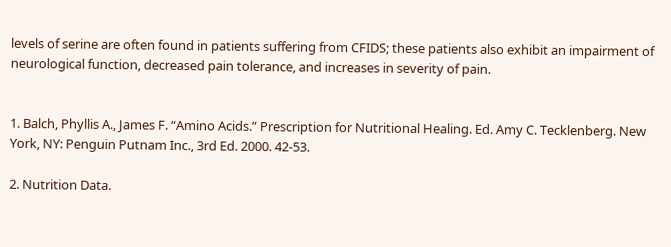levels of serine are often found in patients suffering from CFIDS; these patients also exhibit an impairment of neurological function, decreased pain tolerance, and increases in severity of pain.


1. Balch, Phyllis A., James F. “Amino Acids.” Prescription for Nutritional Healing. Ed. Amy C. Tecklenberg. New York, NY: Penguin Putnam Inc., 3rd Ed. 2000. 42-53.

2. Nutrition Data.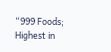“999 Foods; Highest in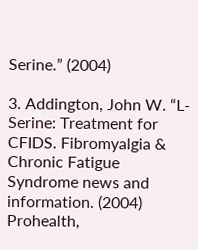Serine.” (2004)

3. Addington, John W. “L-Serine: Treatment for CFIDS. Fibromyalgia & Chronic Fatigue Syndrome news and information. (2004) Prohealth,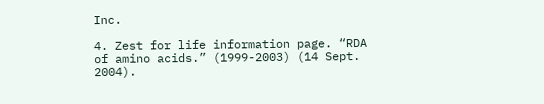Inc.

4. Zest for life information page. “RDA of amino acids.” (1999-2003) (14 Sept. 2004).